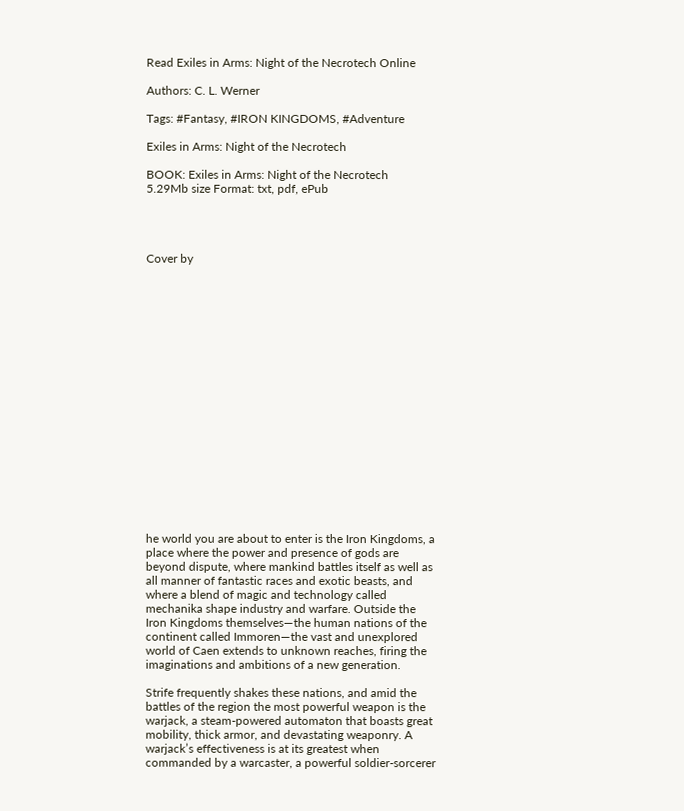Read Exiles in Arms: Night of the Necrotech Online

Authors: C. L. Werner

Tags: #Fantasy, #IRON KINGDOMS, #Adventure

Exiles in Arms: Night of the Necrotech

BOOK: Exiles in Arms: Night of the Necrotech
5.29Mb size Format: txt, pdf, ePub




Cover by



















he world you are about to enter is the Iron Kingdoms, a place where the power and presence of gods are beyond dispute, where mankind battles itself as well as all manner of fantastic races and exotic beasts, and where a blend of magic and technology called mechanika shape industry and warfare. Outside the Iron Kingdoms themselves—the human nations of the continent called Immoren—the vast and unexplored world of Caen extends to unknown reaches, firing the imaginations and ambitions of a new generation.

Strife frequently shakes these nations, and amid the battles of the region the most powerful weapon is the warjack, a steam-powered automaton that boasts great mobility, thick armor, and devastating weaponry. A warjack’s effectiveness is at its greatest when commanded by a warcaster, a powerful soldier-sorcerer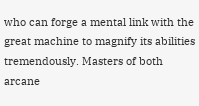who can forge a mental link with the great machine to magnify its abilities tremendously. Masters of both arcane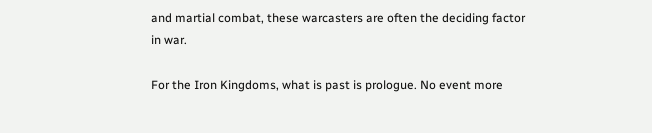and martial combat, these warcasters are often the deciding factor in war.

For the Iron Kingdoms, what is past is prologue. No event more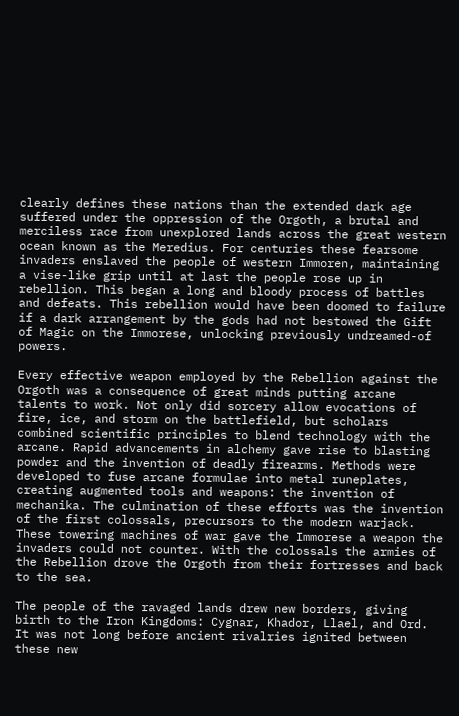clearly defines these nations than the extended dark age suffered under the oppression of the Orgoth, a brutal and merciless race from unexplored lands across the great western ocean known as the Meredius. For centuries these fearsome invaders enslaved the people of western Immoren, maintaining a vise-like grip until at last the people rose up in rebellion. This began a long and bloody process of battles and defeats. This rebellion would have been doomed to failure if a dark arrangement by the gods had not bestowed the Gift of Magic on the Immorese, unlocking previously undreamed-of powers.

Every effective weapon employed by the Rebellion against the Orgoth was a consequence of great minds putting arcane talents to work. Not only did sorcery allow evocations of fire, ice, and storm on the battlefield, but scholars combined scientific principles to blend technology with the arcane. Rapid advancements in alchemy gave rise to blasting powder and the invention of deadly firearms. Methods were developed to fuse arcane formulae into metal runeplates, creating augmented tools and weapons: the invention of mechanika. The culmination of these efforts was the invention of the first colossals, precursors to the modern warjack. These towering machines of war gave the Immorese a weapon the invaders could not counter. With the colossals the armies of the Rebellion drove the Orgoth from their fortresses and back to the sea.

The people of the ravaged lands drew new borders, giving birth to the Iron Kingdoms: Cygnar, Khador, Llael, and Ord. It was not long before ancient rivalries ignited between these new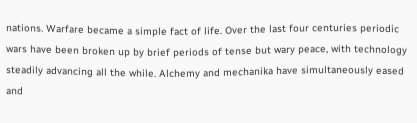nations. Warfare became a simple fact of life. Over the last four centuries periodic wars have been broken up by brief periods of tense but wary peace, with technology steadily advancing all the while. Alchemy and mechanika have simultaneously eased and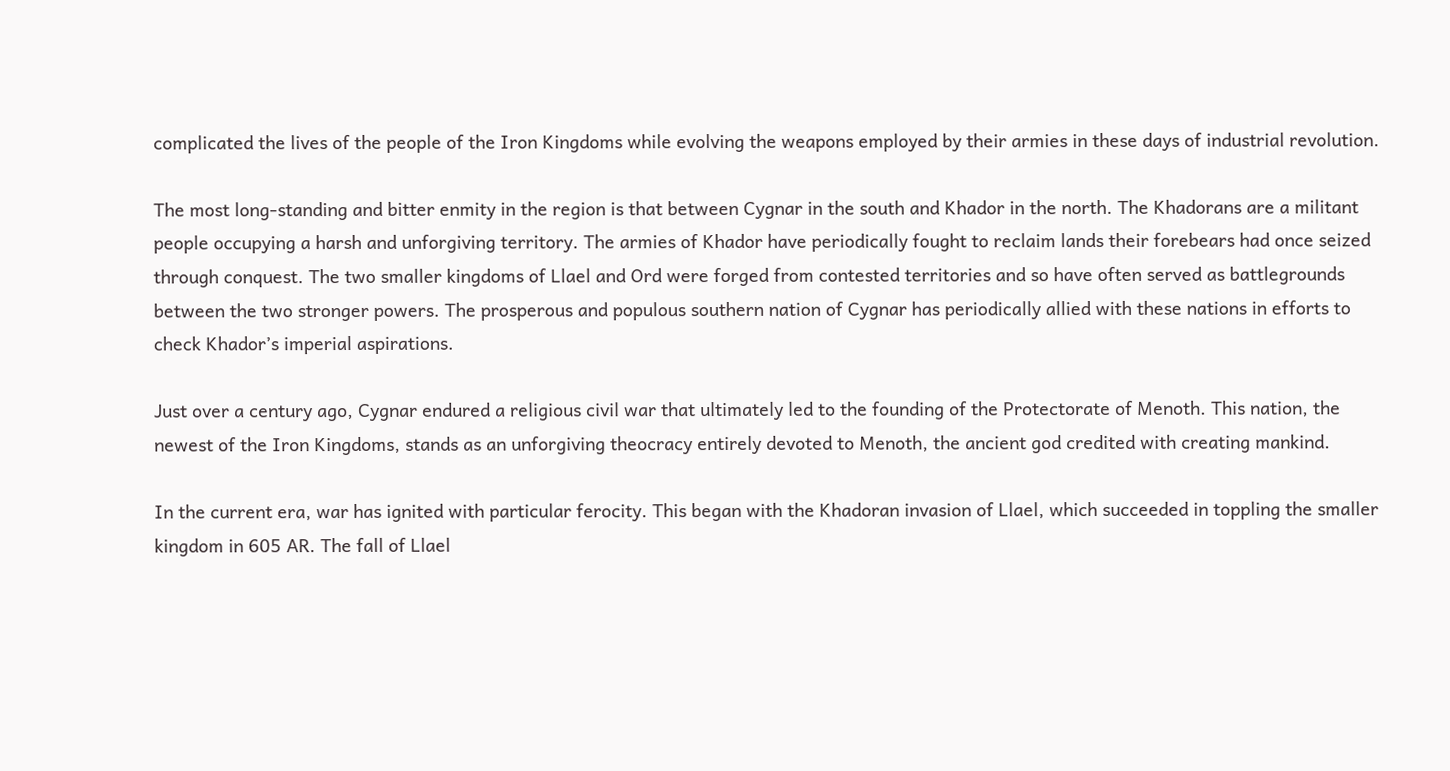complicated the lives of the people of the Iron Kingdoms while evolving the weapons employed by their armies in these days of industrial revolution.

The most long-standing and bitter enmity in the region is that between Cygnar in the south and Khador in the north. The Khadorans are a militant people occupying a harsh and unforgiving territory. The armies of Khador have periodically fought to reclaim lands their forebears had once seized through conquest. The two smaller kingdoms of Llael and Ord were forged from contested territories and so have often served as battlegrounds between the two stronger powers. The prosperous and populous southern nation of Cygnar has periodically allied with these nations in efforts to check Khador’s imperial aspirations.

Just over a century ago, Cygnar endured a religious civil war that ultimately led to the founding of the Protectorate of Menoth. This nation, the newest of the Iron Kingdoms, stands as an unforgiving theocracy entirely devoted to Menoth, the ancient god credited with creating mankind.

In the current era, war has ignited with particular ferocity. This began with the Khadoran invasion of Llael, which succeeded in toppling the smaller kingdom in 605 AR. The fall of Llael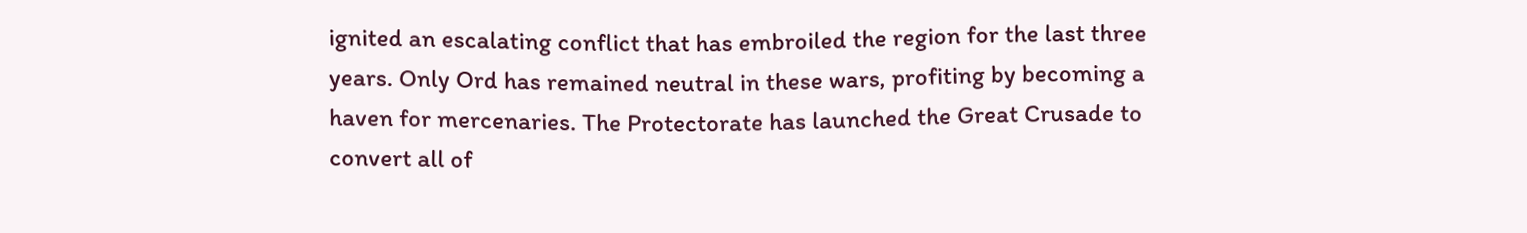ignited an escalating conflict that has embroiled the region for the last three years. Only Ord has remained neutral in these wars, profiting by becoming a haven for mercenaries. The Protectorate has launched the Great Crusade to convert all of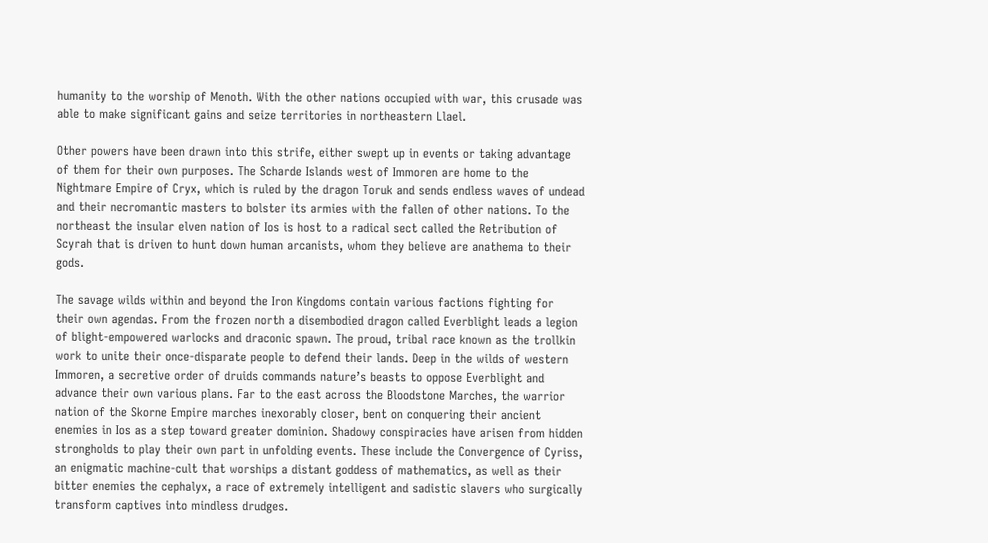humanity to the worship of Menoth. With the other nations occupied with war, this crusade was able to make significant gains and seize territories in northeastern Llael.

Other powers have been drawn into this strife, either swept up in events or taking advantage of them for their own purposes. The Scharde Islands west of Immoren are home to the Nightmare Empire of Cryx, which is ruled by the dragon Toruk and sends endless waves of undead and their necromantic masters to bolster its armies with the fallen of other nations. To the northeast the insular elven nation of Ios is host to a radical sect called the Retribution of Scyrah that is driven to hunt down human arcanists, whom they believe are anathema to their gods.

The savage wilds within and beyond the Iron Kingdoms contain various factions fighting for their own agendas. From the frozen north a disembodied dragon called Everblight leads a legion of blight-empowered warlocks and draconic spawn. The proud, tribal race known as the trollkin work to unite their once-disparate people to defend their lands. Deep in the wilds of western Immoren, a secretive order of druids commands nature’s beasts to oppose Everblight and advance their own various plans. Far to the east across the Bloodstone Marches, the warrior nation of the Skorne Empire marches inexorably closer, bent on conquering their ancient enemies in Ios as a step toward greater dominion. Shadowy conspiracies have arisen from hidden strongholds to play their own part in unfolding events. These include the Convergence of Cyriss, an enigmatic machine-cult that worships a distant goddess of mathematics, as well as their bitter enemies the cephalyx, a race of extremely intelligent and sadistic slavers who surgically transform captives into mindless drudges.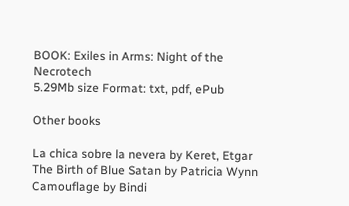BOOK: Exiles in Arms: Night of the Necrotech
5.29Mb size Format: txt, pdf, ePub

Other books

La chica sobre la nevera by Keret, Etgar
The Birth of Blue Satan by Patricia Wynn
Camouflage by Bindi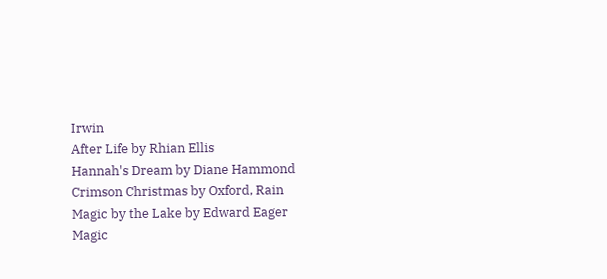Irwin
After Life by Rhian Ellis
Hannah's Dream by Diane Hammond
Crimson Christmas by Oxford, Rain
Magic by the Lake by Edward Eager
Magic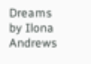Dreams by Ilona Andrews